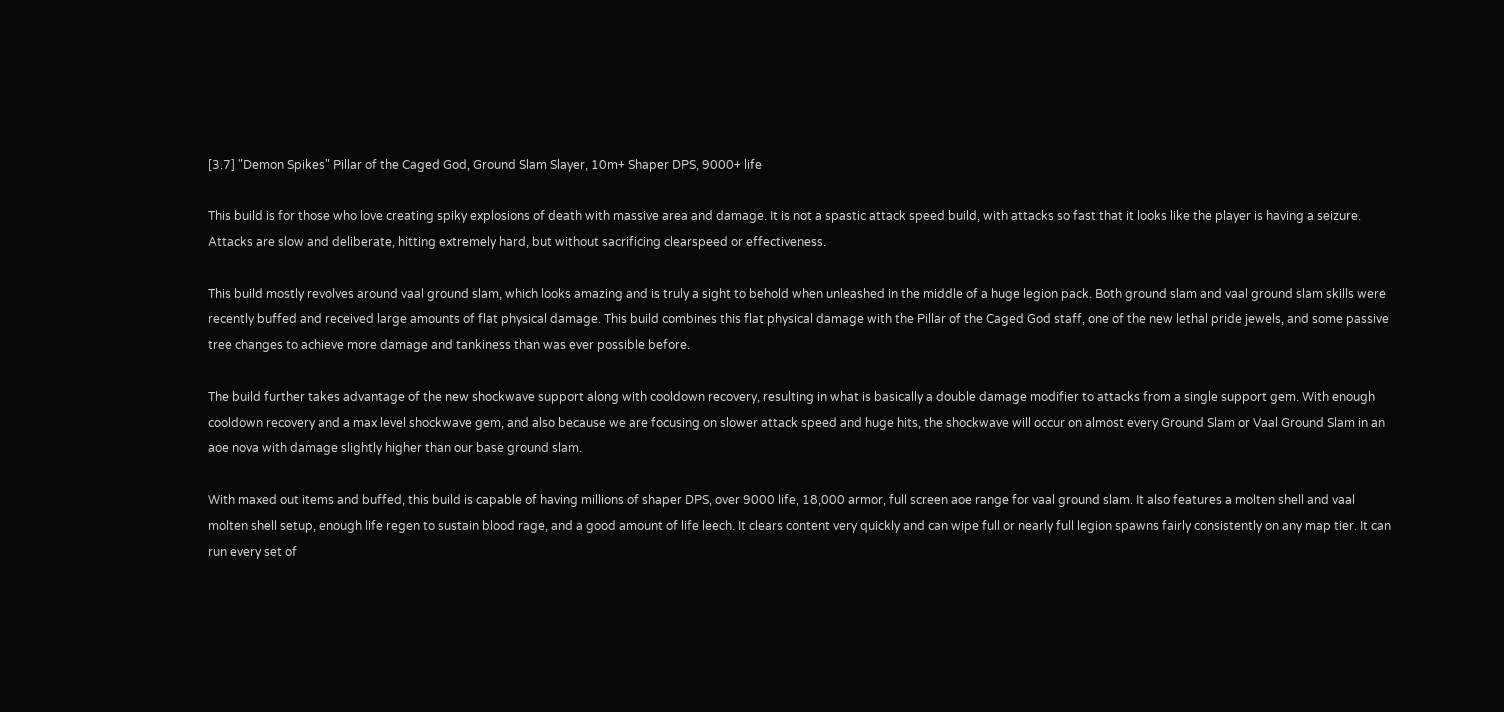[3.7] "Demon Spikes" Pillar of the Caged God, Ground Slam Slayer, 10m+ Shaper DPS, 9000+ life

This build is for those who love creating spiky explosions of death with massive area and damage. It is not a spastic attack speed build, with attacks so fast that it looks like the player is having a seizure. Attacks are slow and deliberate, hitting extremely hard, but without sacrificing clearspeed or effectiveness.

This build mostly revolves around vaal ground slam, which looks amazing and is truly a sight to behold when unleashed in the middle of a huge legion pack. Both ground slam and vaal ground slam skills were recently buffed and received large amounts of flat physical damage. This build combines this flat physical damage with the Pillar of the Caged God staff, one of the new lethal pride jewels, and some passive tree changes to achieve more damage and tankiness than was ever possible before.

The build further takes advantage of the new shockwave support along with cooldown recovery, resulting in what is basically a double damage modifier to attacks from a single support gem. With enough cooldown recovery and a max level shockwave gem, and also because we are focusing on slower attack speed and huge hits, the shockwave will occur on almost every Ground Slam or Vaal Ground Slam in an aoe nova with damage slightly higher than our base ground slam.

With maxed out items and buffed, this build is capable of having millions of shaper DPS, over 9000 life, 18,000 armor, full screen aoe range for vaal ground slam. It also features a molten shell and vaal molten shell setup, enough life regen to sustain blood rage, and a good amount of life leech. It clears content very quickly and can wipe full or nearly full legion spawns fairly consistently on any map tier. It can run every set of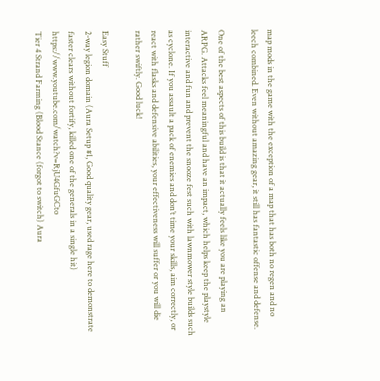map mods in the game with the exception of a map that has both no regen and no leech combined. Even without amazing gear, it still has fantastic offense and defense.

One of the best aspects of this build is that it actually feels like you are playing an ARPG. Attacks feel meaningful and have an impact, which helps keep the playstyle interactive and fun and prevent the snooze fest such with lawnmower style builds such as cyclone. If you assault a pack of enemies and don’t time your skills, aim correctly, or react with flasks and defensive abilities, your effectiveness will suffer or you will die rather swiftly. Good luck!

Easy Stuff
2-way legion domain (Aura Setup #1, Good quality gear, used rage here to demonstrate faster clears without fortify, killed one of the generals in a single hit) https://www.youtube.com/watch?v=RjU4GfuGCto
Tier 4 Strand Farming (Blood Stance (forgot to switch) Aura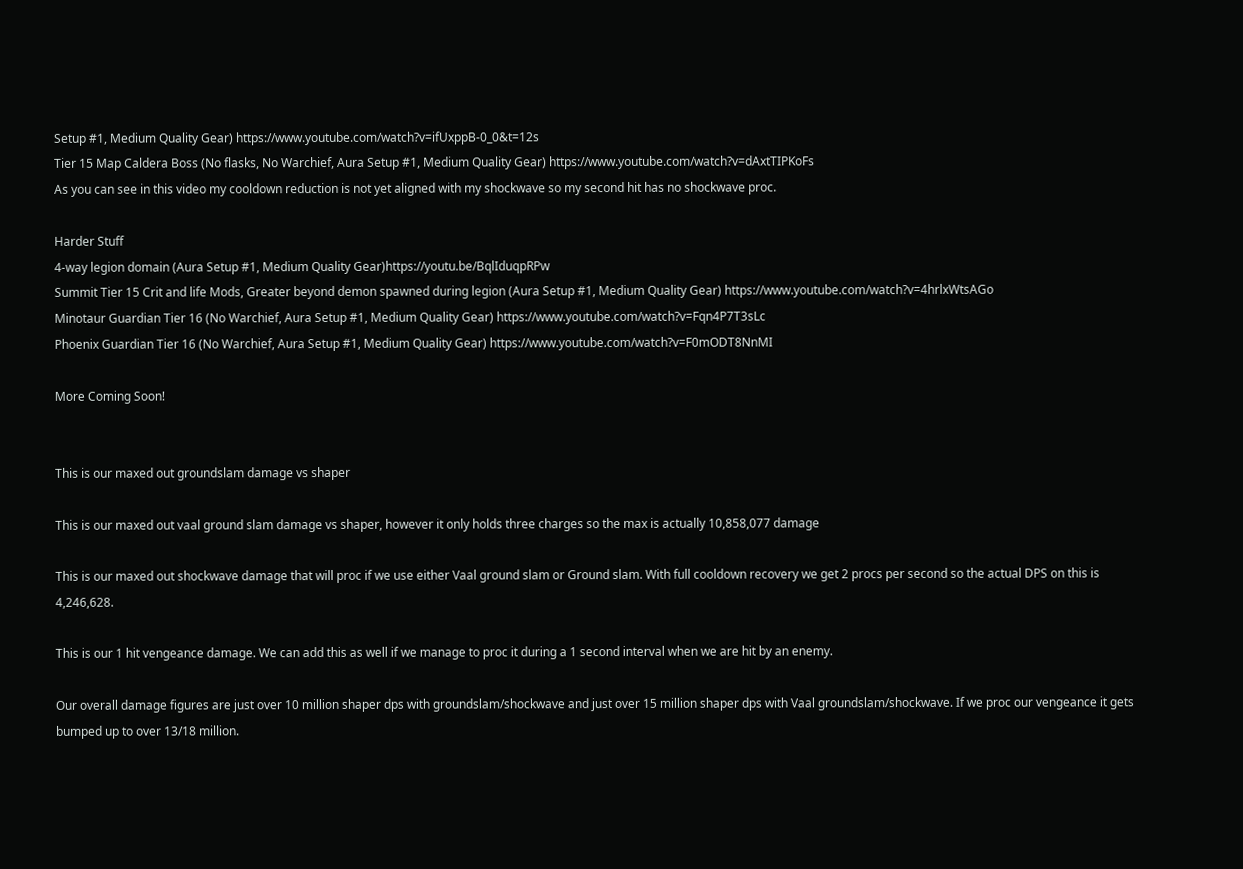Setup #1, Medium Quality Gear) https://www.youtube.com/watch?v=ifUxppB-0_0&t=12s
Tier 15 Map Caldera Boss (No flasks, No Warchief, Aura Setup #1, Medium Quality Gear) https://www.youtube.com/watch?v=dAxtTIPKoFs
As you can see in this video my cooldown reduction is not yet aligned with my shockwave so my second hit has no shockwave proc.

Harder Stuff
4-way legion domain (Aura Setup #1, Medium Quality Gear)https://youtu.be/BqlIduqpRPw
Summit Tier 15 Crit and life Mods, Greater beyond demon spawned during legion (Aura Setup #1, Medium Quality Gear) https://www.youtube.com/watch?v=4hrlxWtsAGo
Minotaur Guardian Tier 16 (No Warchief, Aura Setup #1, Medium Quality Gear) https://www.youtube.com/watch?v=Fqn4P7T3sLc
Phoenix Guardian Tier 16 (No Warchief, Aura Setup #1, Medium Quality Gear) https://www.youtube.com/watch?v=F0mODT8NnMI

More Coming Soon!


This is our maxed out groundslam damage vs shaper

This is our maxed out vaal ground slam damage vs shaper, however it only holds three charges so the max is actually 10,858,077 damage

This is our maxed out shockwave damage that will proc if we use either Vaal ground slam or Ground slam. With full cooldown recovery we get 2 procs per second so the actual DPS on this is 4,246,628.

This is our 1 hit vengeance damage. We can add this as well if we manage to proc it during a 1 second interval when we are hit by an enemy.

Our overall damage figures are just over 10 million shaper dps with groundslam/shockwave and just over 15 million shaper dps with Vaal groundslam/shockwave. If we proc our vengeance it gets bumped up to over 13/18 million.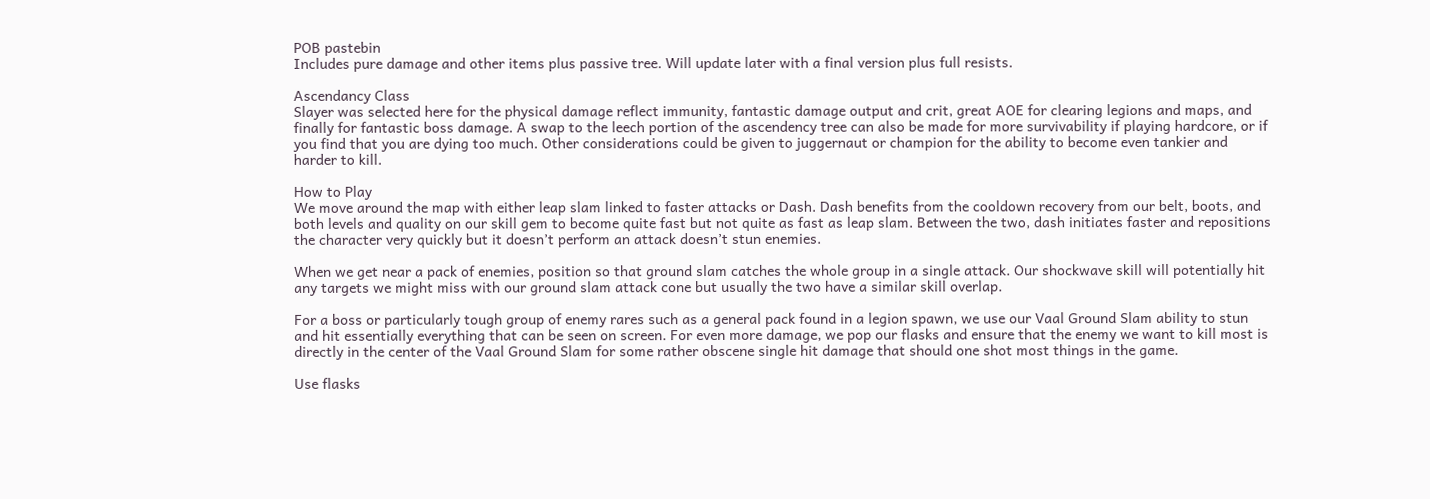POB pastebin
Includes pure damage and other items plus passive tree. Will update later with a final version plus full resists.

Ascendancy Class
Slayer was selected here for the physical damage reflect immunity, fantastic damage output and crit, great AOE for clearing legions and maps, and finally for fantastic boss damage. A swap to the leech portion of the ascendency tree can also be made for more survivability if playing hardcore, or if you find that you are dying too much. Other considerations could be given to juggernaut or champion for the ability to become even tankier and harder to kill.

How to Play
We move around the map with either leap slam linked to faster attacks or Dash. Dash benefits from the cooldown recovery from our belt, boots, and both levels and quality on our skill gem to become quite fast but not quite as fast as leap slam. Between the two, dash initiates faster and repositions the character very quickly but it doesn’t perform an attack doesn’t stun enemies.

When we get near a pack of enemies, position so that ground slam catches the whole group in a single attack. Our shockwave skill will potentially hit any targets we might miss with our ground slam attack cone but usually the two have a similar skill overlap.

For a boss or particularly tough group of enemy rares such as a general pack found in a legion spawn, we use our Vaal Ground Slam ability to stun and hit essentially everything that can be seen on screen. For even more damage, we pop our flasks and ensure that the enemy we want to kill most is directly in the center of the Vaal Ground Slam for some rather obscene single hit damage that should one shot most things in the game.

Use flasks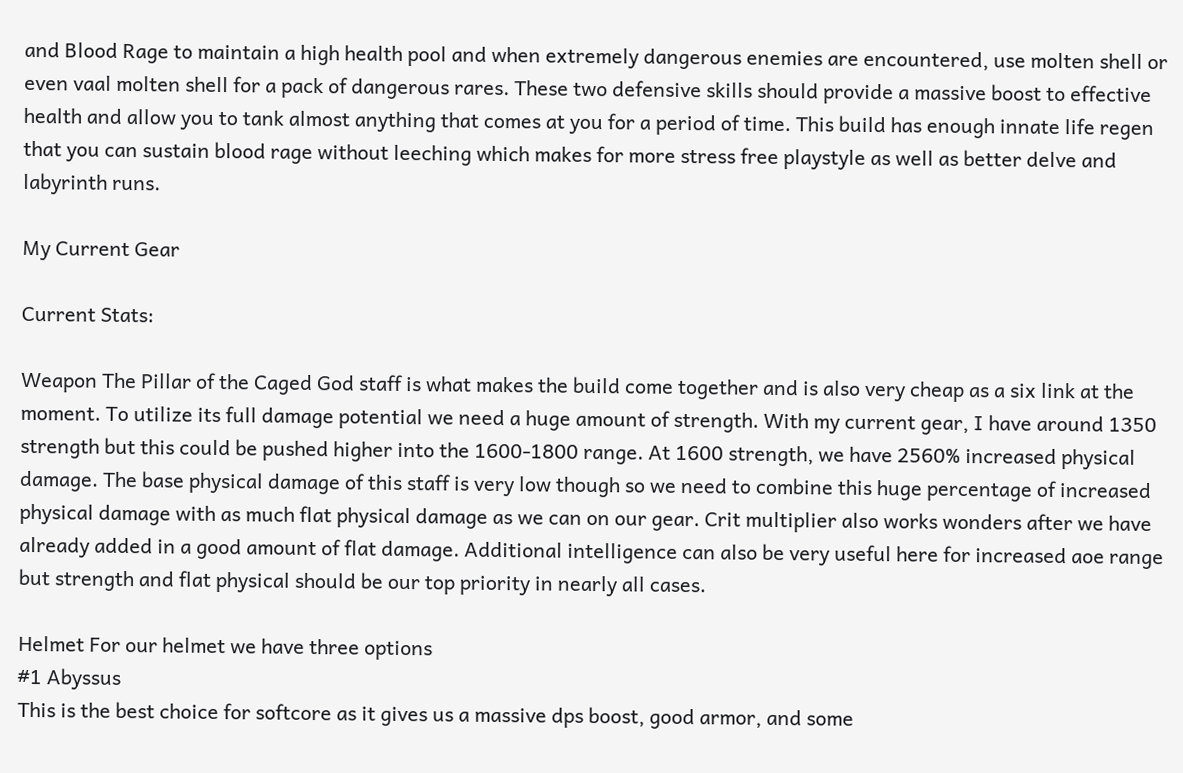and Blood Rage to maintain a high health pool and when extremely dangerous enemies are encountered, use molten shell or even vaal molten shell for a pack of dangerous rares. These two defensive skills should provide a massive boost to effective health and allow you to tank almost anything that comes at you for a period of time. This build has enough innate life regen that you can sustain blood rage without leeching which makes for more stress free playstyle as well as better delve and labyrinth runs.

My Current Gear

Current Stats:

Weapon The Pillar of the Caged God staff is what makes the build come together and is also very cheap as a six link at the moment. To utilize its full damage potential we need a huge amount of strength. With my current gear, I have around 1350 strength but this could be pushed higher into the 1600-1800 range. At 1600 strength, we have 2560% increased physical damage. The base physical damage of this staff is very low though so we need to combine this huge percentage of increased physical damage with as much flat physical damage as we can on our gear. Crit multiplier also works wonders after we have already added in a good amount of flat damage. Additional intelligence can also be very useful here for increased aoe range but strength and flat physical should be our top priority in nearly all cases.

Helmet For our helmet we have three options
#1 Abyssus
This is the best choice for softcore as it gives us a massive dps boost, good armor, and some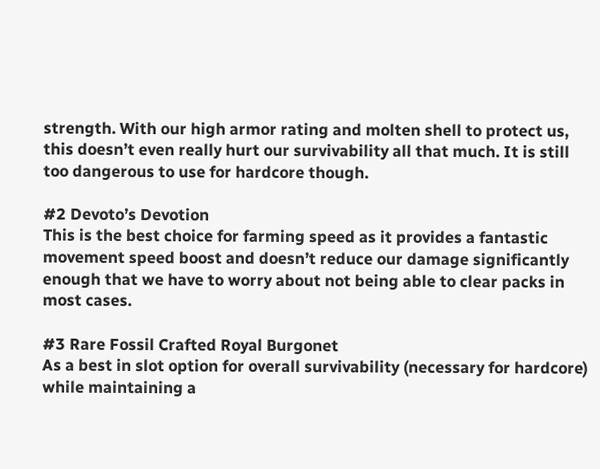strength. With our high armor rating and molten shell to protect us, this doesn’t even really hurt our survivability all that much. It is still too dangerous to use for hardcore though.

#2 Devoto’s Devotion
This is the best choice for farming speed as it provides a fantastic movement speed boost and doesn’t reduce our damage significantly enough that we have to worry about not being able to clear packs in most cases.

#3 Rare Fossil Crafted Royal Burgonet
As a best in slot option for overall survivability (necessary for hardcore) while maintaining a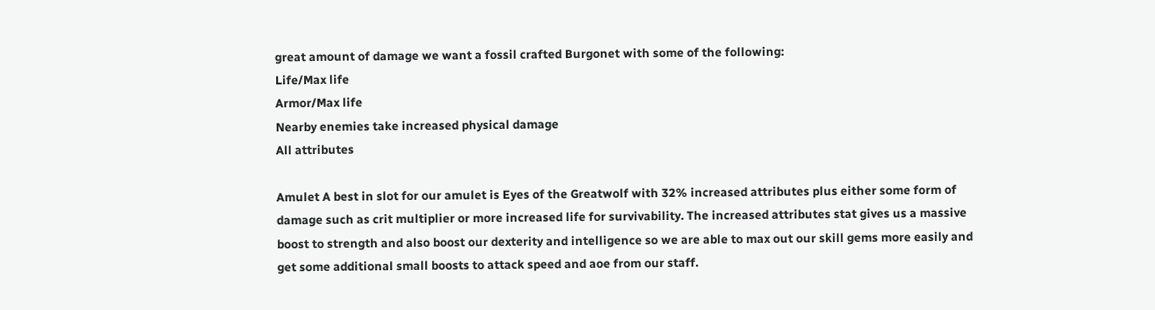great amount of damage we want a fossil crafted Burgonet with some of the following:
Life/Max life
Armor/Max life
Nearby enemies take increased physical damage
All attributes

Amulet A best in slot for our amulet is Eyes of the Greatwolf with 32% increased attributes plus either some form of damage such as crit multiplier or more increased life for survivability. The increased attributes stat gives us a massive boost to strength and also boost our dexterity and intelligence so we are able to max out our skill gems more easily and get some additional small boosts to attack speed and aoe from our staff.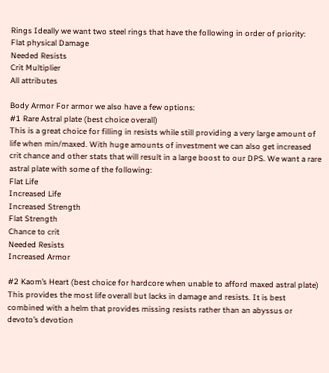Rings Ideally we want two steel rings that have the following in order of priority:
Flat physical Damage
Needed Resists
Crit Multiplier
All attributes

Body Armor For armor we also have a few options:
#1 Rare Astral plate (best choice overall)
This is a great choice for filling in resists while still providing a very large amount of life when min/maxed. With huge amounts of investment we can also get increased crit chance and other stats that will result in a large boost to our DPS. We want a rare astral plate with some of the following:
Flat Life
Increased Life
Increased Strength
Flat Strength
Chance to crit
Needed Resists
Increased Armor

#2 Kaom’s Heart (best choice for hardcore when unable to afford maxed astral plate)
This provides the most life overall but lacks in damage and resists. It is best combined with a helm that provides missing resists rather than an abyssus or devoto’s devotion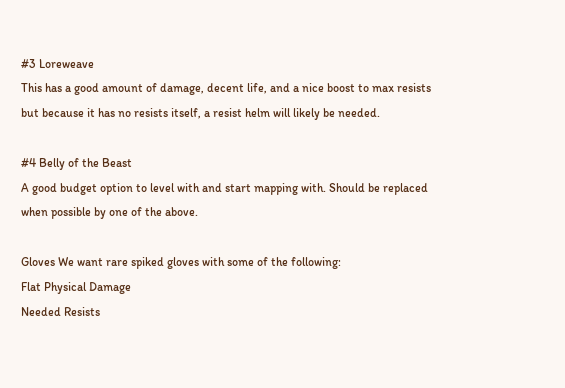#3 Loreweave
This has a good amount of damage, decent life, and a nice boost to max resists but because it has no resists itself, a resist helm will likely be needed.

#4 Belly of the Beast
A good budget option to level with and start mapping with. Should be replaced when possible by one of the above.

Gloves We want rare spiked gloves with some of the following:
Flat Physical Damage
Needed Resists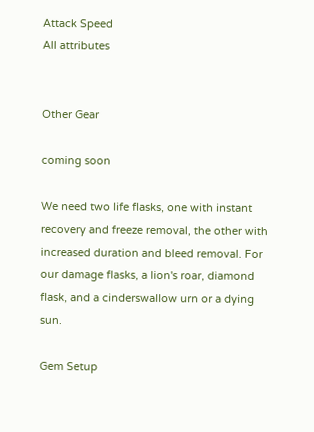Attack Speed
All attributes


Other Gear

coming soon

We need two life flasks, one with instant recovery and freeze removal, the other with increased duration and bleed removal. For our damage flasks, a lion's roar, diamond flask, and a cinderswallow urn or a dying sun.

Gem Setup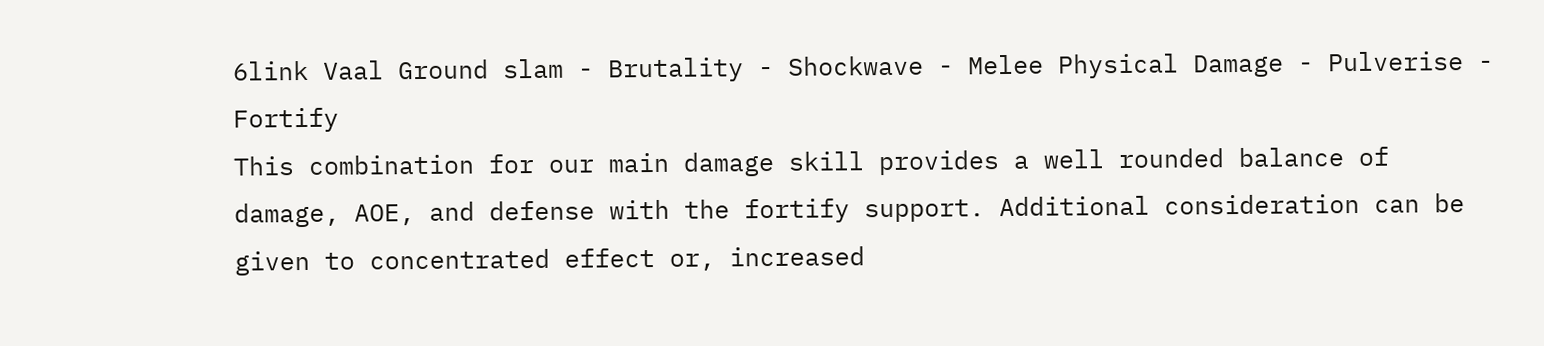6link Vaal Ground slam - Brutality - Shockwave - Melee Physical Damage - Pulverise - Fortify
This combination for our main damage skill provides a well rounded balance of damage, AOE, and defense with the fortify support. Additional consideration can be given to concentrated effect or, increased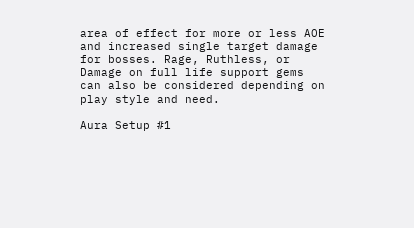area of effect for more or less AOE and increased single target damage for bosses. Rage, Ruthless, or Damage on full life support gems can also be considered depending on play style and need.

Aura Setup #1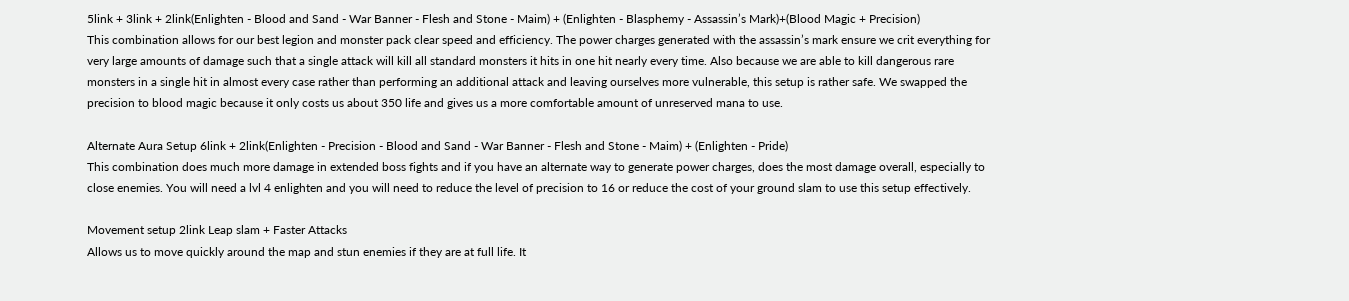5link + 3link + 2link(Enlighten - Blood and Sand - War Banner - Flesh and Stone - Maim) + (Enlighten - Blasphemy - Assassin’s Mark)+(Blood Magic + Precision)
This combination allows for our best legion and monster pack clear speed and efficiency. The power charges generated with the assassin’s mark ensure we crit everything for very large amounts of damage such that a single attack will kill all standard monsters it hits in one hit nearly every time. Also because we are able to kill dangerous rare monsters in a single hit in almost every case rather than performing an additional attack and leaving ourselves more vulnerable, this setup is rather safe. We swapped the precision to blood magic because it only costs us about 350 life and gives us a more comfortable amount of unreserved mana to use.

Alternate Aura Setup 6link + 2link(Enlighten - Precision - Blood and Sand - War Banner - Flesh and Stone - Maim) + (Enlighten - Pride)
This combination does much more damage in extended boss fights and if you have an alternate way to generate power charges, does the most damage overall, especially to close enemies. You will need a lvl 4 enlighten and you will need to reduce the level of precision to 16 or reduce the cost of your ground slam to use this setup effectively.

Movement setup 2link Leap slam + Faster Attacks
Allows us to move quickly around the map and stun enemies if they are at full life. It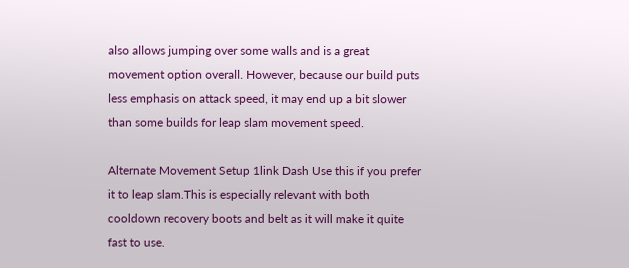also allows jumping over some walls and is a great movement option overall. However, because our build puts less emphasis on attack speed, it may end up a bit slower than some builds for leap slam movement speed.

Alternate Movement Setup 1link Dash Use this if you prefer it to leap slam.This is especially relevant with both cooldown recovery boots and belt as it will make it quite fast to use.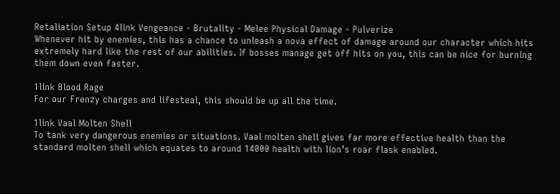Retaliation Setup 4link Vengeance - Brutality - Melee Physical Damage - Pulverize
Whenever hit by enemies, this has a chance to unleash a nova effect of damage around our character which hits extremely hard like the rest of our abilities. If bosses manage get off hits on you, this can be nice for burning them down even faster.

1link Blood Rage
For our Frenzy charges and lifesteal, this should be up all the time.

1link Vaal Molten Shell
To tank very dangerous enemies or situations. Vaal molten shell gives far more effective health than the standard molten shell which equates to around 14000 health with lion’s roar flask enabled.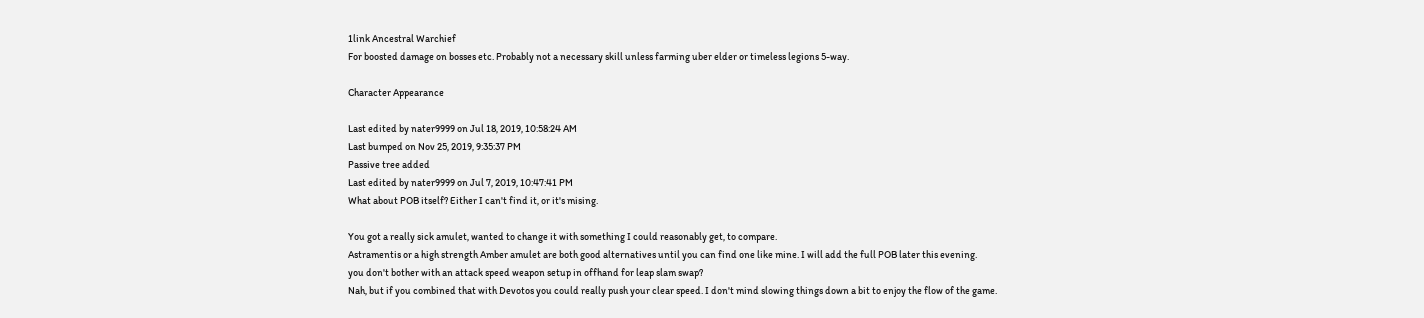1link Ancestral Warchief
For boosted damage on bosses etc. Probably not a necessary skill unless farming uber elder or timeless legions 5-way.

Character Appearance

Last edited by nater9999 on Jul 18, 2019, 10:58:24 AM
Last bumped on Nov 25, 2019, 9:35:37 PM
Passive tree added
Last edited by nater9999 on Jul 7, 2019, 10:47:41 PM
What about POB itself? Either I can't find it, or it's mising.

You got a really sick amulet, wanted to change it with something I could reasonably get, to compare.
Astramentis or a high strength Amber amulet are both good alternatives until you can find one like mine. I will add the full POB later this evening.
you don't bother with an attack speed weapon setup in offhand for leap slam swap?
Nah, but if you combined that with Devotos you could really push your clear speed. I don't mind slowing things down a bit to enjoy the flow of the game.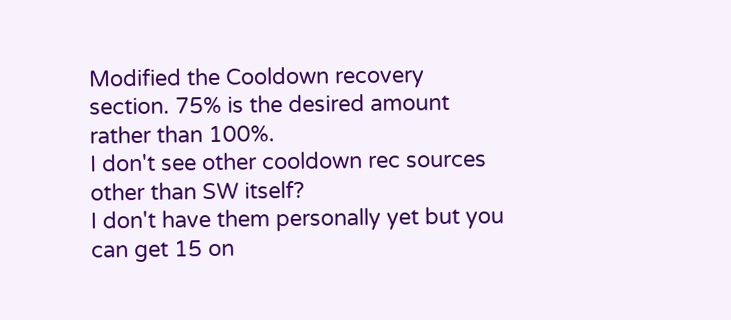Modified the Cooldown recovery section. 75% is the desired amount rather than 100%.
I don't see other cooldown rec sources other than SW itself?
I don't have them personally yet but you can get 15 on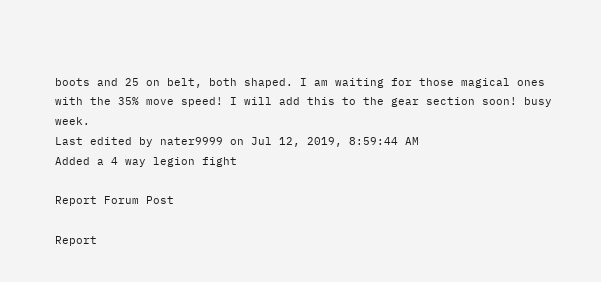boots and 25 on belt, both shaped. I am waiting for those magical ones with the 35% move speed! I will add this to the gear section soon! busy week.
Last edited by nater9999 on Jul 12, 2019, 8:59:44 AM
Added a 4 way legion fight

Report Forum Post

Report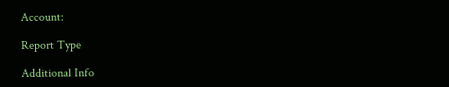Account:

Report Type

Additional Info